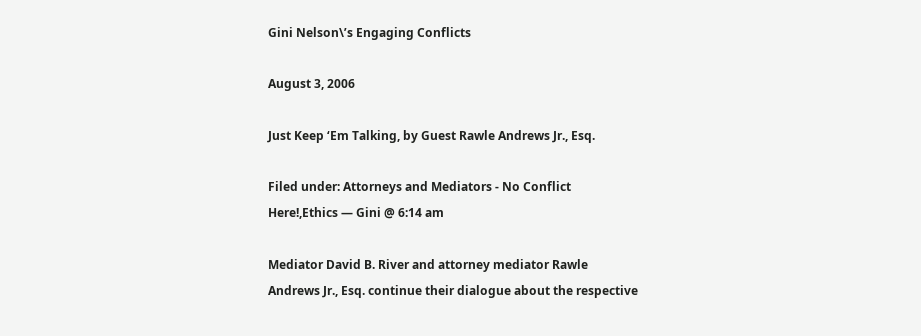Gini Nelson\’s Engaging Conflicts

August 3, 2006

Just Keep ‘Em Talking, by Guest Rawle Andrews Jr., Esq.

Filed under: Attorneys and Mediators - No Conflict Here!,Ethics — Gini @ 6:14 am

Mediator David B. River and attorney mediator Rawle Andrews Jr., Esq. continue their dialogue about the respective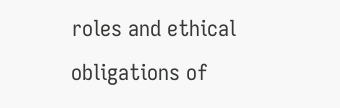roles and ethical obligations of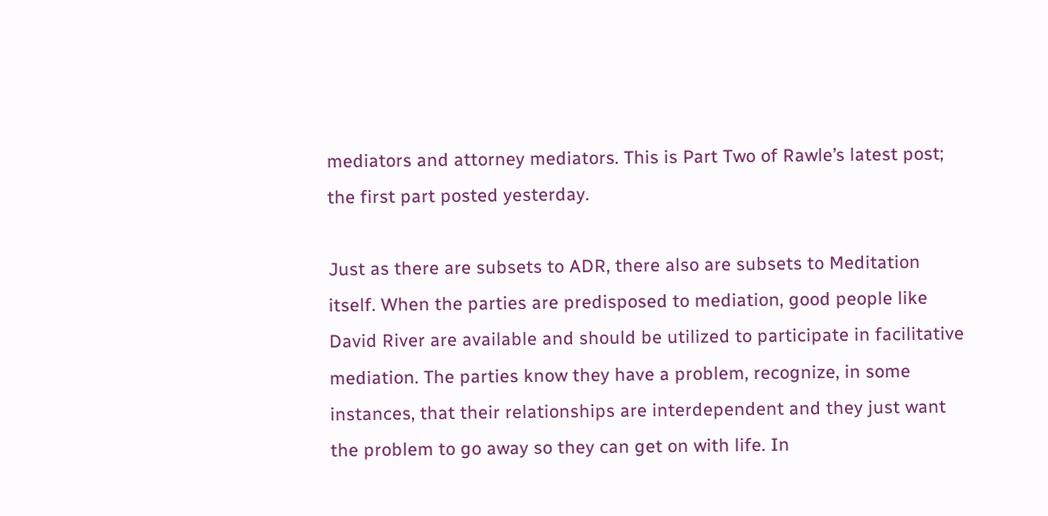mediators and attorney mediators. This is Part Two of Rawle’s latest post; the first part posted yesterday.

Just as there are subsets to ADR, there also are subsets to Meditation itself. When the parties are predisposed to mediation, good people like David River are available and should be utilized to participate in facilitative mediation. The parties know they have a problem, recognize, in some instances, that their relationships are interdependent and they just want the problem to go away so they can get on with life. In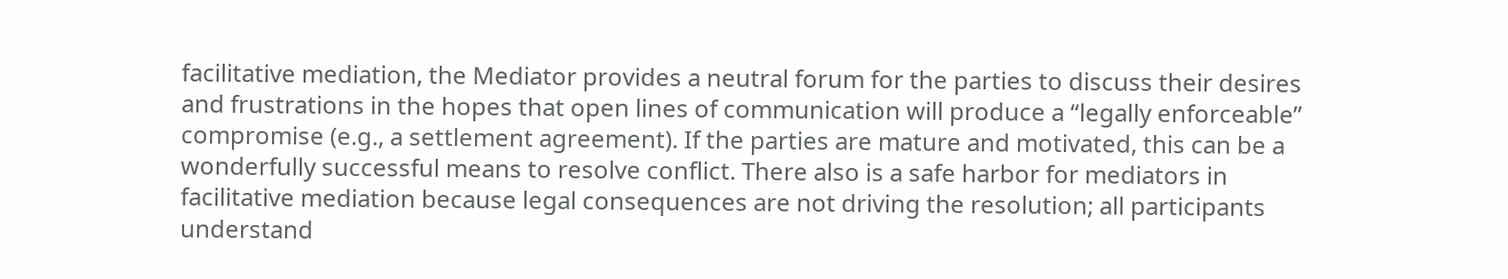facilitative mediation, the Mediator provides a neutral forum for the parties to discuss their desires and frustrations in the hopes that open lines of communication will produce a “legally enforceable” compromise (e.g., a settlement agreement). If the parties are mature and motivated, this can be a wonderfully successful means to resolve conflict. There also is a safe harbor for mediators in facilitative mediation because legal consequences are not driving the resolution; all participants understand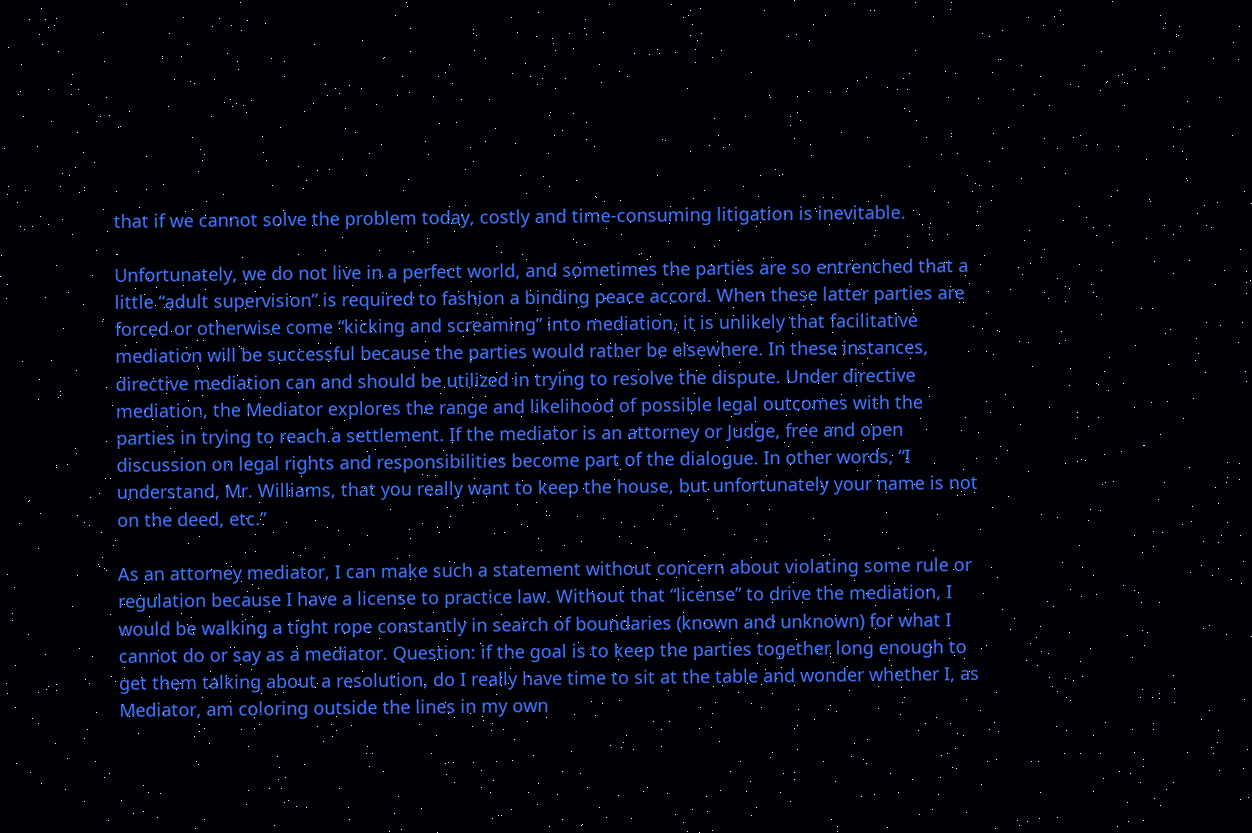that if we cannot solve the problem today, costly and time-consuming litigation is inevitable.

Unfortunately, we do not live in a perfect world, and sometimes the parties are so entrenched that a little “adult supervision” is required to fashion a binding peace accord. When these latter parties are forced or otherwise come “kicking and screaming” into mediation, it is unlikely that facilitative mediation will be successful because the parties would rather be elsewhere. In these instances, directive mediation can and should be utilized in trying to resolve the dispute. Under directive mediation, the Mediator explores the range and likelihood of possible legal outcomes with the parties in trying to reach a settlement. If the mediator is an attorney or Judge, free and open discussion on legal rights and responsibilities become part of the dialogue. In other words, “I understand, Mr. Williams, that you really want to keep the house, but unfortunately your name is not on the deed, etc.”

As an attorney mediator, I can make such a statement without concern about violating some rule or regulation because I have a license to practice law. Without that “license” to drive the mediation, I would be walking a tight rope constantly in search of boundaries (known and unknown) for what I cannot do or say as a mediator. Question: if the goal is to keep the parties together long enough to get them talking about a resolution, do I really have time to sit at the table and wonder whether I, as Mediator, am coloring outside the lines in my own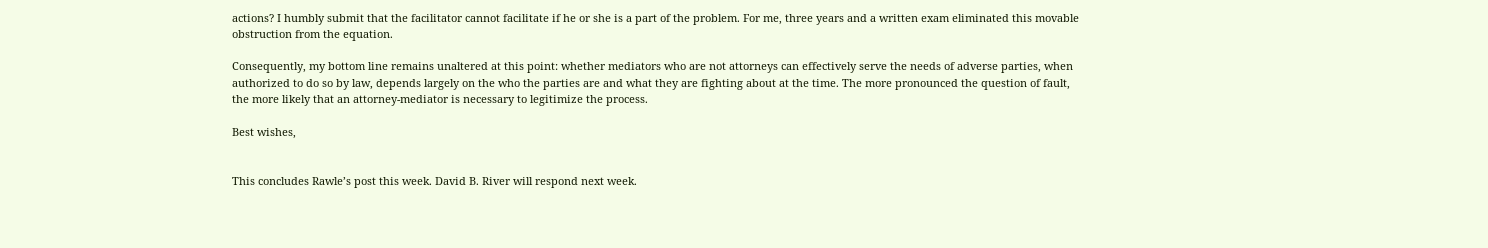actions? I humbly submit that the facilitator cannot facilitate if he or she is a part of the problem. For me, three years and a written exam eliminated this movable obstruction from the equation.

Consequently, my bottom line remains unaltered at this point: whether mediators who are not attorneys can effectively serve the needs of adverse parties, when authorized to do so by law, depends largely on the who the parties are and what they are fighting about at the time. The more pronounced the question of fault, the more likely that an attorney-mediator is necessary to legitimize the process.

Best wishes,


This concludes Rawle’s post this week. David B. River will respond next week.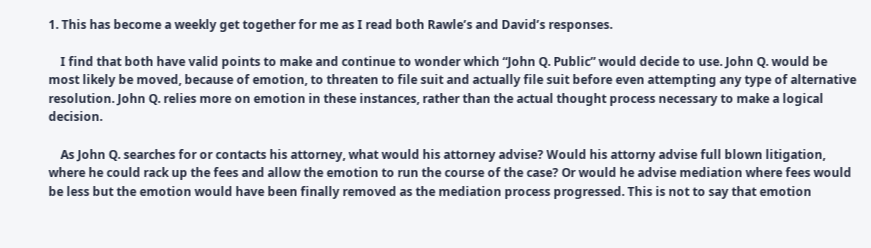1. This has become a weekly get together for me as I read both Rawle’s and David’s responses.

    I find that both have valid points to make and continue to wonder which “John Q. Public” would decide to use. John Q. would be most likely be moved, because of emotion, to threaten to file suit and actually file suit before even attempting any type of alternative resolution. John Q. relies more on emotion in these instances, rather than the actual thought process necessary to make a logical decision.

    As John Q. searches for or contacts his attorney, what would his attorney advise? Would his attorny advise full blown litigation, where he could rack up the fees and allow the emotion to run the course of the case? Or would he advise mediation where fees would be less but the emotion would have been finally removed as the mediation process progressed. This is not to say that emotion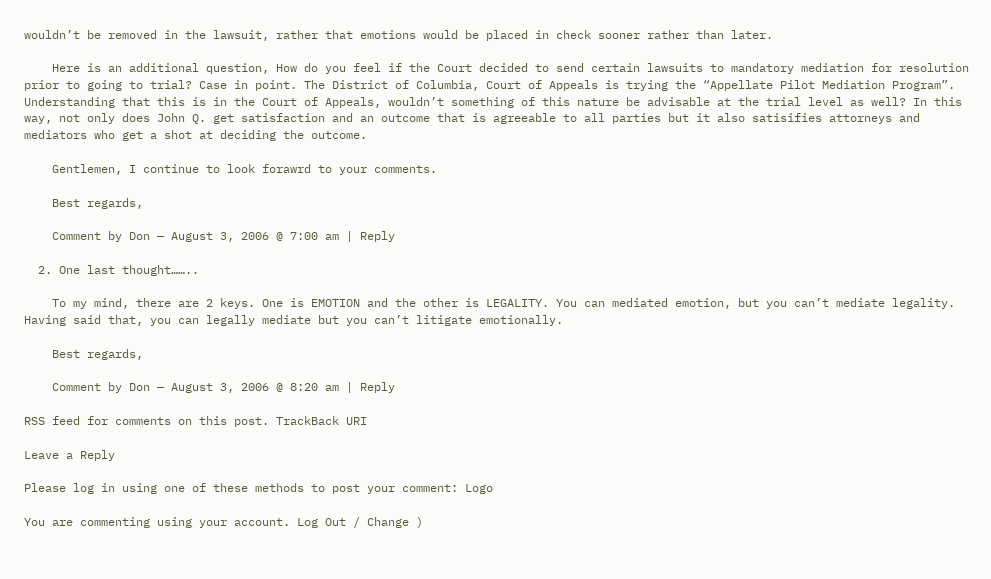wouldn’t be removed in the lawsuit, rather that emotions would be placed in check sooner rather than later.

    Here is an additional question, How do you feel if the Court decided to send certain lawsuits to mandatory mediation for resolution prior to going to trial? Case in point. The District of Columbia, Court of Appeals is trying the “Appellate Pilot Mediation Program”. Understanding that this is in the Court of Appeals, wouldn’t something of this nature be advisable at the trial level as well? In this way, not only does John Q. get satisfaction and an outcome that is agreeable to all parties but it also satisifies attorneys and mediators who get a shot at deciding the outcome.

    Gentlemen, I continue to look forawrd to your comments.

    Best regards,

    Comment by Don — August 3, 2006 @ 7:00 am | Reply

  2. One last thought……..

    To my mind, there are 2 keys. One is EMOTION and the other is LEGALITY. You can mediated emotion, but you can’t mediate legality. Having said that, you can legally mediate but you can’t litigate emotionally.

    Best regards,

    Comment by Don — August 3, 2006 @ 8:20 am | Reply

RSS feed for comments on this post. TrackBack URI

Leave a Reply

Please log in using one of these methods to post your comment: Logo

You are commenting using your account. Log Out / Change )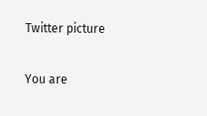Twitter picture

You are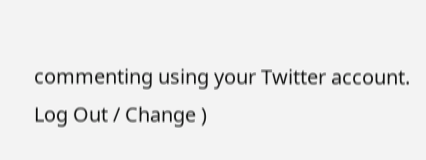commenting using your Twitter account. Log Out / Change )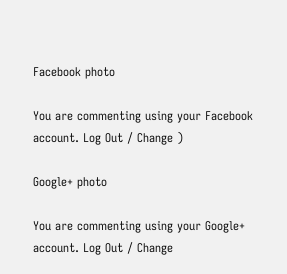Facebook photo

You are commenting using your Facebook account. Log Out / Change )

Google+ photo

You are commenting using your Google+ account. Log Out / Change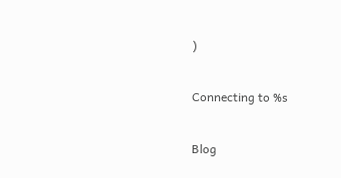)

Connecting to %s

Blog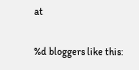at

%d bloggers like this: